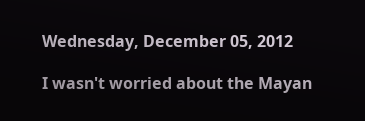Wednesday, December 05, 2012

I wasn't worried about the Mayan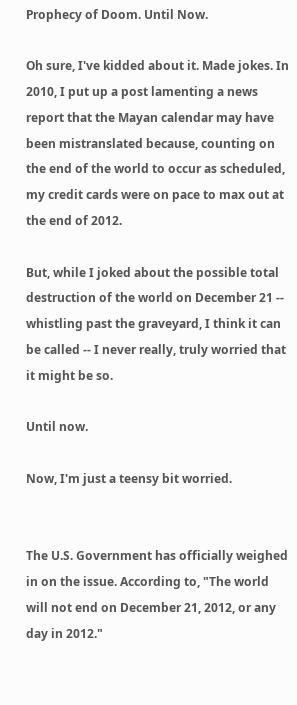Prophecy of Doom. Until Now.

Oh sure, I've kidded about it. Made jokes. In 2010, I put up a post lamenting a news report that the Mayan calendar may have been mistranslated because, counting on the end of the world to occur as scheduled, my credit cards were on pace to max out at the end of 2012.

But, while I joked about the possible total destruction of the world on December 21 -- whistling past the graveyard, I think it can be called -- I never really, truly worried that it might be so.

Until now.

Now, I'm just a teensy bit worried.


The U.S. Government has officially weighed in on the issue. According to, "The world will not end on December 21, 2012, or any day in 2012."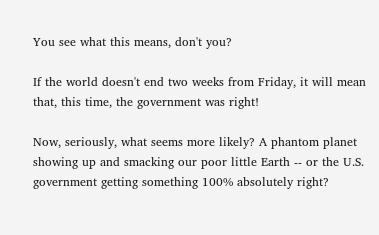You see what this means, don't you?

If the world doesn't end two weeks from Friday, it will mean that, this time, the government was right!

Now, seriously, what seems more likely? A phantom planet showing up and smacking our poor little Earth -- or the U.S. government getting something 100% absolutely right?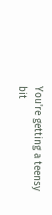You're getting a teensy bit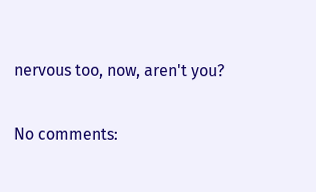nervous too, now, aren't you?

No comments: